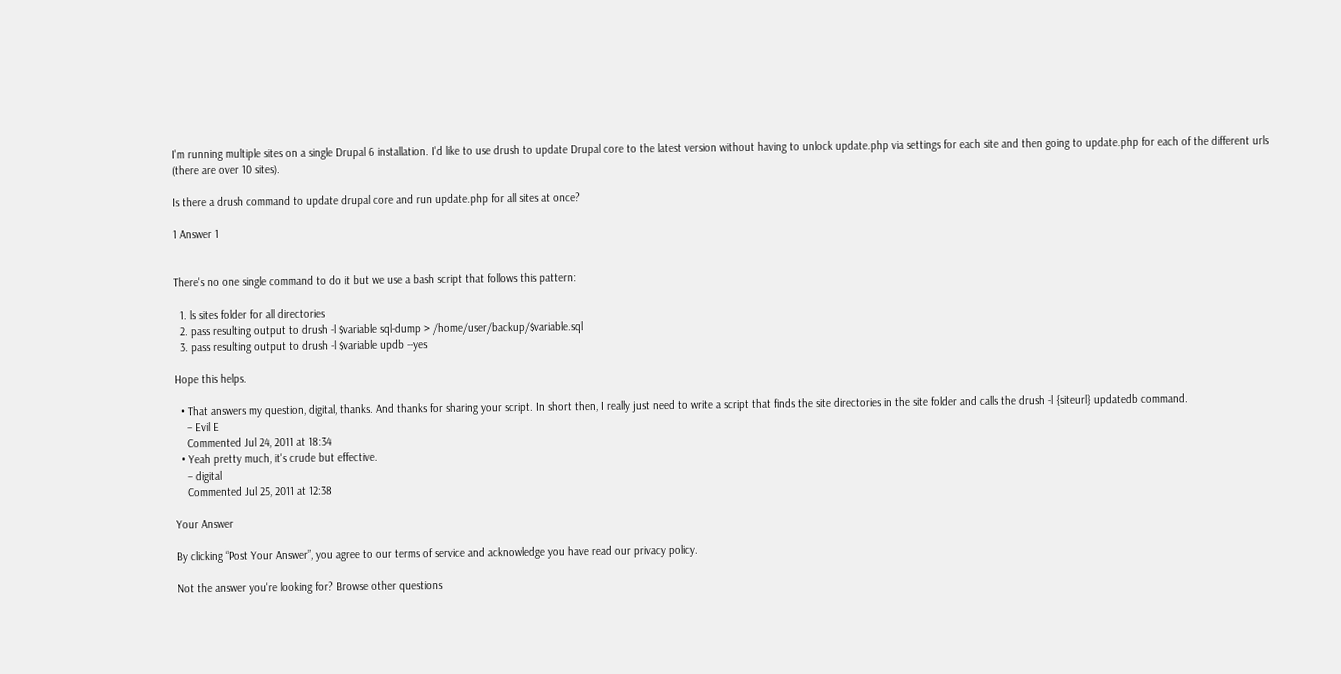I'm running multiple sites on a single Drupal 6 installation. I'd like to use drush to update Drupal core to the latest version without having to unlock update.php via settings for each site and then going to update.php for each of the different urls (there are over 10 sites).

Is there a drush command to update drupal core and run update.php for all sites at once?

1 Answer 1


There's no one single command to do it but we use a bash script that follows this pattern:

  1. ls sites folder for all directories
  2. pass resulting output to drush -l $variable sql-dump > /home/user/backup/$variable.sql
  3. pass resulting output to drush -l $variable updb --yes

Hope this helps.

  • That answers my question, digital, thanks. And thanks for sharing your script. In short then, I really just need to write a script that finds the site directories in the site folder and calls the drush -l {siteurl} updatedb command.
    – Evil E
    Commented Jul 24, 2011 at 18:34
  • Yeah pretty much, it's crude but effective.
    – digital
    Commented Jul 25, 2011 at 12:38

Your Answer

By clicking “Post Your Answer”, you agree to our terms of service and acknowledge you have read our privacy policy.

Not the answer you're looking for? Browse other questions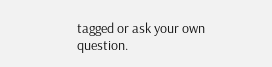tagged or ask your own question.